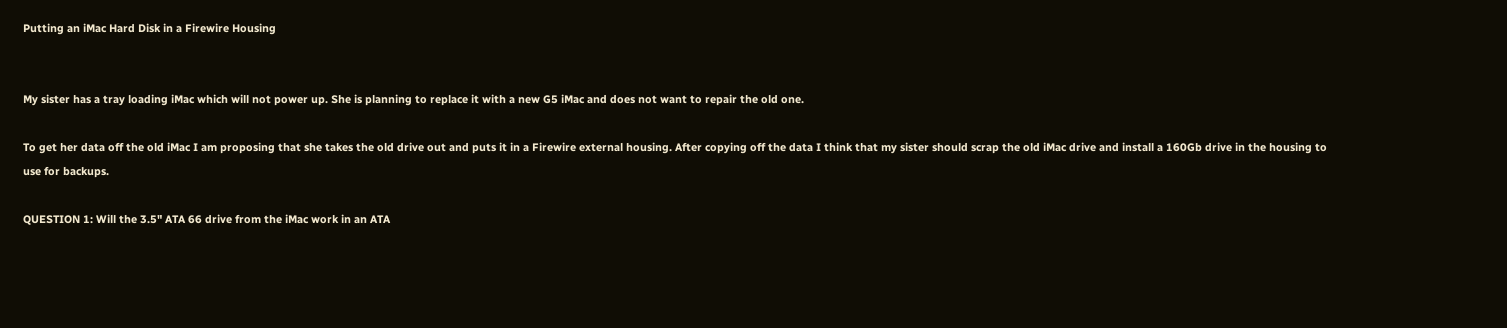Putting an iMac Hard Disk in a Firewire Housing


My sister has a tray loading iMac which will not power up. She is planning to replace it with a new G5 iMac and does not want to repair the old one.

To get her data off the old iMac I am proposing that she takes the old drive out and puts it in a Firewire external housing. After copying off the data I think that my sister should scrap the old iMac drive and install a 160Gb drive in the housing to use for backups.

QUESTION 1: Will the 3.5" ATA 66 drive from the iMac work in an ATA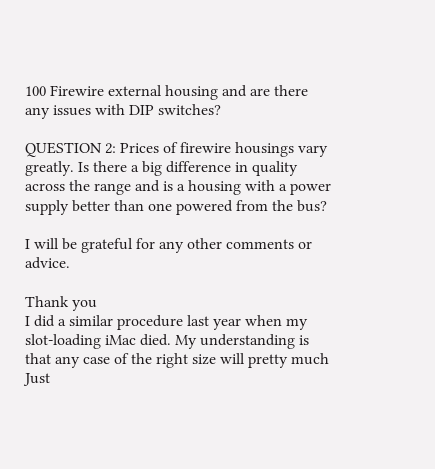100 Firewire external housing and are there any issues with DIP switches?

QUESTION 2: Prices of firewire housings vary greatly. Is there a big difference in quality across the range and is a housing with a power supply better than one powered from the bus?

I will be grateful for any other comments or advice.

Thank you
I did a similar procedure last year when my slot-loading iMac died. My understanding is that any case of the right size will pretty much Just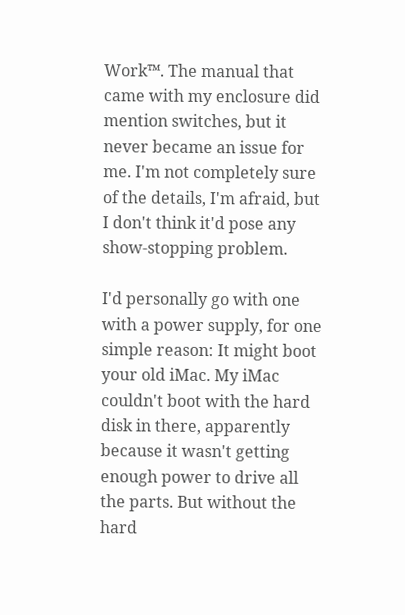Work™. The manual that came with my enclosure did mention switches, but it never became an issue for me. I'm not completely sure of the details, I'm afraid, but I don't think it'd pose any show-stopping problem.

I'd personally go with one with a power supply, for one simple reason: It might boot your old iMac. My iMac couldn't boot with the hard disk in there, apparently because it wasn't getting enough power to drive all the parts. But without the hard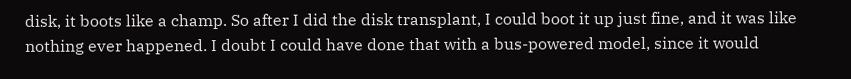disk, it boots like a champ. So after I did the disk transplant, I could boot it up just fine, and it was like nothing ever happened. I doubt I could have done that with a bus-powered model, since it would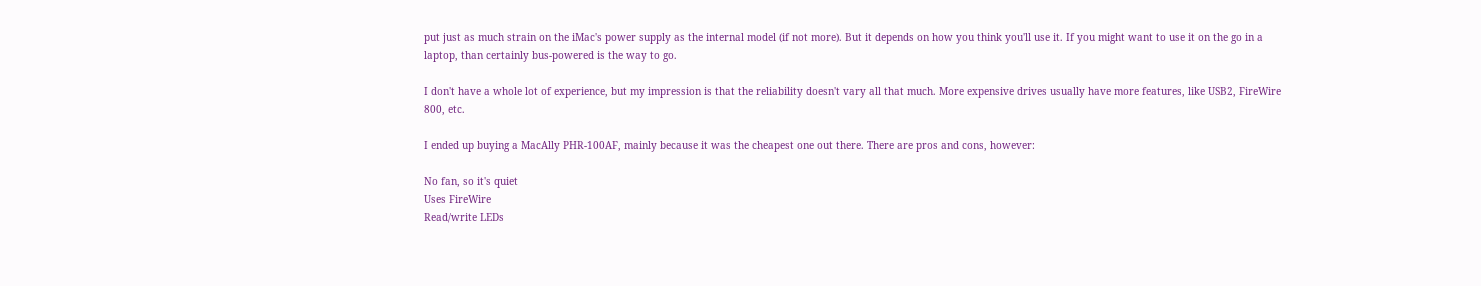put just as much strain on the iMac's power supply as the internal model (if not more). But it depends on how you think you'll use it. If you might want to use it on the go in a laptop, than certainly bus-powered is the way to go.

I don't have a whole lot of experience, but my impression is that the reliability doesn't vary all that much. More expensive drives usually have more features, like USB2, FireWire 800, etc.

I ended up buying a MacAlly PHR-100AF, mainly because it was the cheapest one out there. There are pros and cons, however:

No fan, so it's quiet
Uses FireWire
Read/write LEDs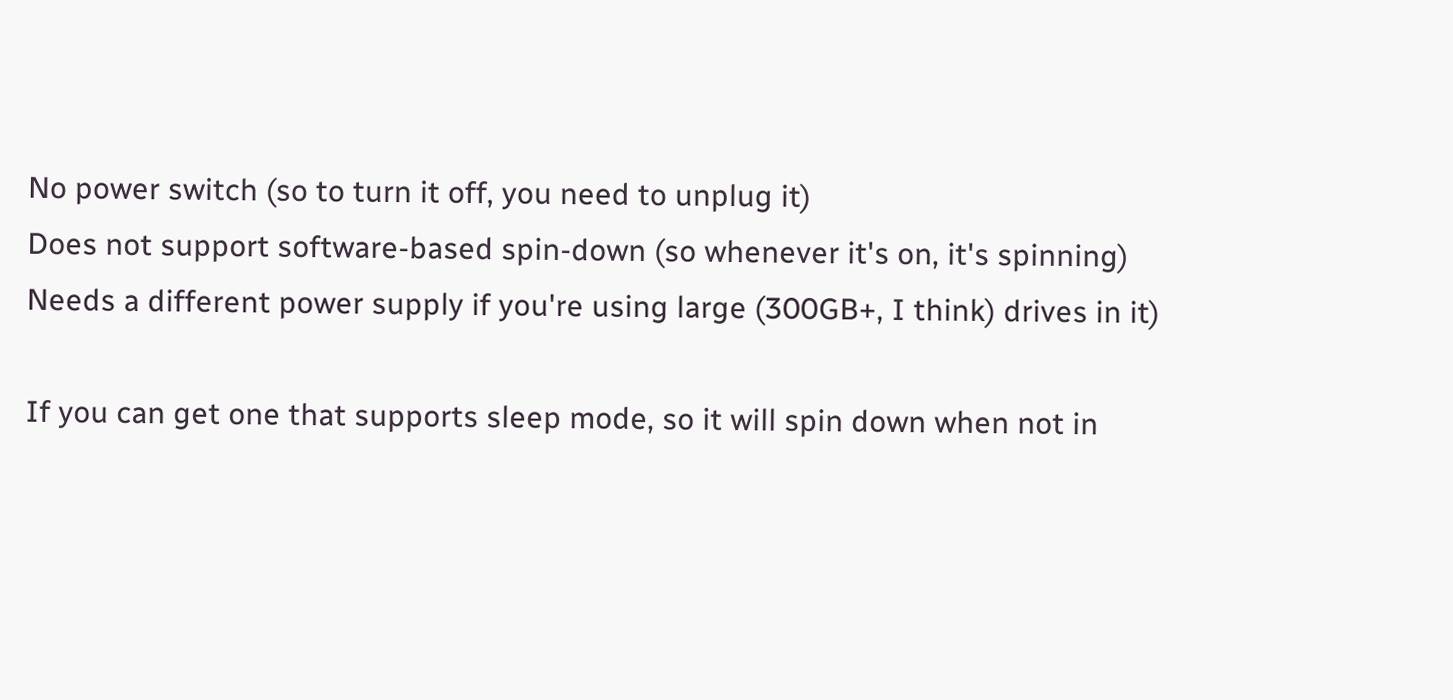No power switch (so to turn it off, you need to unplug it)
Does not support software-based spin-down (so whenever it's on, it's spinning)
Needs a different power supply if you're using large (300GB+, I think) drives in it)

If you can get one that supports sleep mode, so it will spin down when not in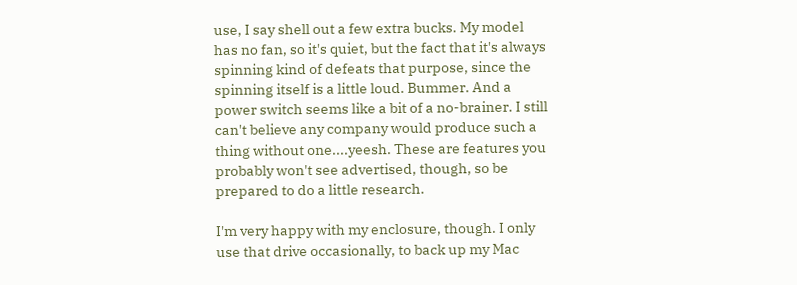use, I say shell out a few extra bucks. My model has no fan, so it's quiet, but the fact that it's always spinning kind of defeats that purpose, since the spinning itself is a little loud. Bummer. And a power switch seems like a bit of a no-brainer. I still can't believe any company would produce such a thing without one....yeesh. These are features you probably won't see advertised, though, so be prepared to do a little research.

I'm very happy with my enclosure, though. I only use that drive occasionally, to back up my Mac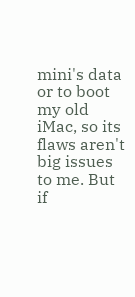mini's data or to boot my old iMac, so its flaws aren't big issues to me. But if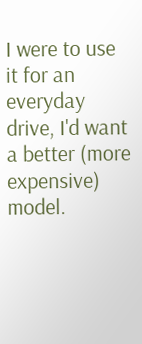I were to use it for an everyday drive, I'd want a better (more expensive) model.